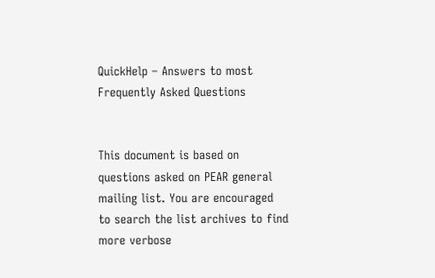QuickHelp – Answers to most Frequently Asked Questions


This document is based on questions asked on PEAR general mailing list. You are encouraged to search the list archives to find more verbose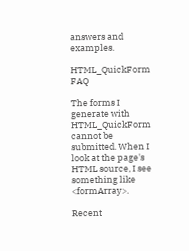answers and examples.

HTML_QuickForm FAQ

The forms I generate with HTML_QuickForm cannot be submitted. When I look at the page's HTML source, I see something like <formArray>.

Recent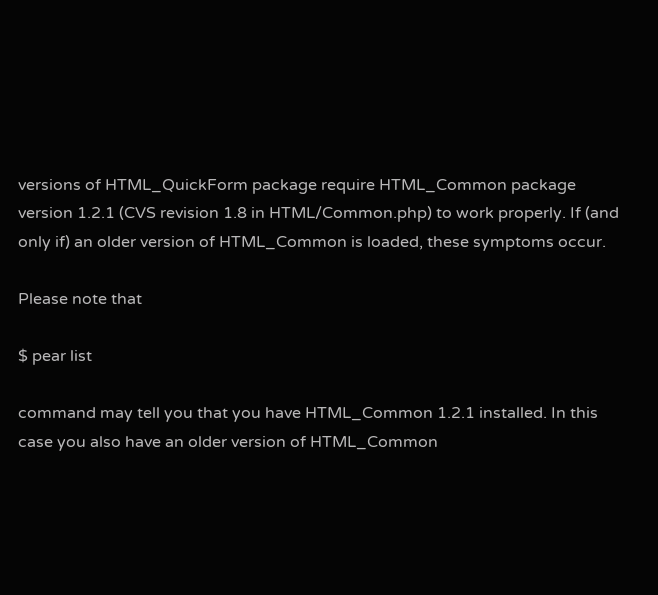versions of HTML_QuickForm package require HTML_Common package version 1.2.1 (CVS revision 1.8 in HTML/Common.php) to work properly. If (and only if) an older version of HTML_Common is loaded, these symptoms occur.

Please note that

$ pear list

command may tell you that you have HTML_Common 1.2.1 installed. In this case you also have an older version of HTML_Common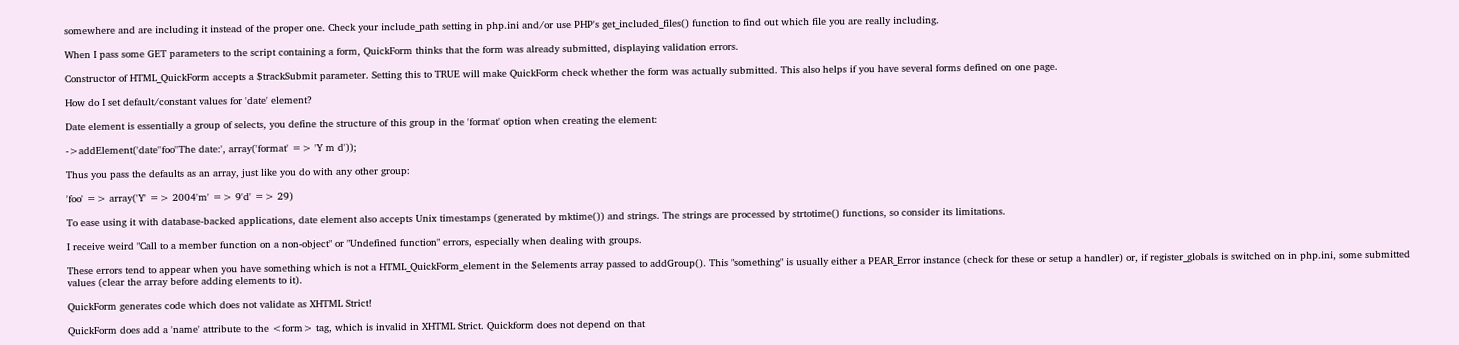somewhere and are including it instead of the proper one. Check your include_path setting in php.ini and/or use PHP's get_included_files() function to find out which file you are really including.

When I pass some GET parameters to the script containing a form, QuickForm thinks that the form was already submitted, displaying validation errors.

Constructor of HTML_QuickForm accepts a $trackSubmit parameter. Setting this to TRUE will make QuickForm check whether the form was actually submitted. This also helps if you have several forms defined on one page.

How do I set default/constant values for 'date' element?

Date element is essentially a group of selects, you define the structure of this group in the 'format' option when creating the element:

->addElement('date''foo''The date:', array('format' => 'Y m d'));

Thus you pass the defaults as an array, just like you do with any other group:

'foo' => array('Y' => 2004'm' => 9'd' => 29)

To ease using it with database-backed applications, date element also accepts Unix timestamps (generated by mktime()) and strings. The strings are processed by strtotime() functions, so consider its limitations.

I receive weird "Call to a member function on a non-object" or "Undefined function" errors, especially when dealing with groups.

These errors tend to appear when you have something which is not a HTML_QuickForm_element in the $elements array passed to addGroup(). This "something" is usually either a PEAR_Error instance (check for these or setup a handler) or, if register_globals is switched on in php.ini, some submitted values (clear the array before adding elements to it).

QuickForm generates code which does not validate as XHTML Strict!

QuickForm does add a 'name' attribute to the <form> tag, which is invalid in XHTML Strict. Quickform does not depend on that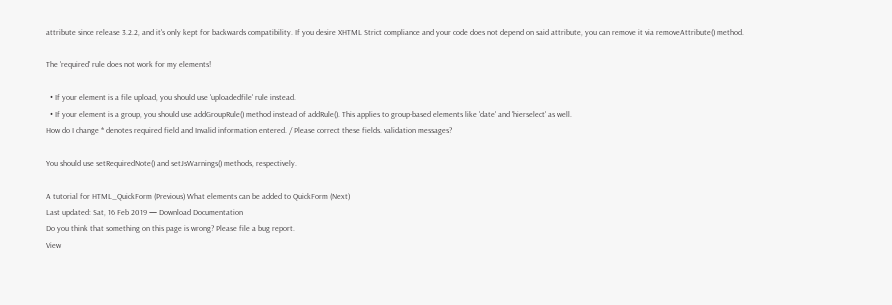attribute since release 3.2.2, and it's only kept for backwards compatibility. If you desire XHTML Strict compliance and your code does not depend on said attribute, you can remove it via removeAttribute() method.

The 'required' rule does not work for my elements!

  • If your element is a file upload, you should use 'uploadedfile' rule instead.
  • If your element is a group, you should use addGroupRule() method instead of addRule(). This applies to group-based elements like 'date' and 'hierselect' as well.
How do I change * denotes required field and Invalid information entered. / Please correct these fields. validation messages?

You should use setRequiredNote() and setJsWarnings() methods, respectively.

A tutorial for HTML_QuickForm (Previous) What elements can be added to QuickForm (Next)
Last updated: Sat, 16 Feb 2019 — Download Documentation
Do you think that something on this page is wrong? Please file a bug report.
View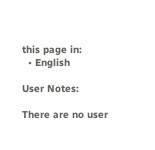this page in:
  • English

User Notes:

There are no user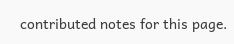contributed notes for this page.